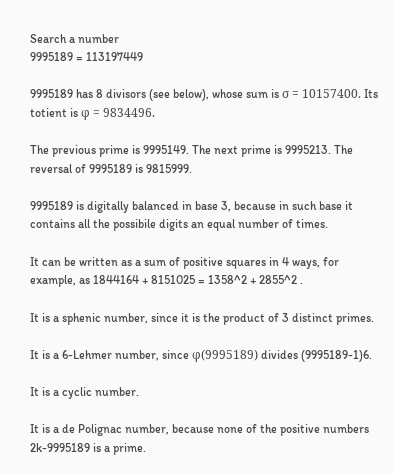Search a number
9995189 = 113197449

9995189 has 8 divisors (see below), whose sum is σ = 10157400. Its totient is φ = 9834496.

The previous prime is 9995149. The next prime is 9995213. The reversal of 9995189 is 9815999.

9995189 is digitally balanced in base 3, because in such base it contains all the possibile digits an equal number of times.

It can be written as a sum of positive squares in 4 ways, for example, as 1844164 + 8151025 = 1358^2 + 2855^2 .

It is a sphenic number, since it is the product of 3 distinct primes.

It is a 6-Lehmer number, since φ(9995189) divides (9995189-1)6.

It is a cyclic number.

It is a de Polignac number, because none of the positive numbers 2k-9995189 is a prime.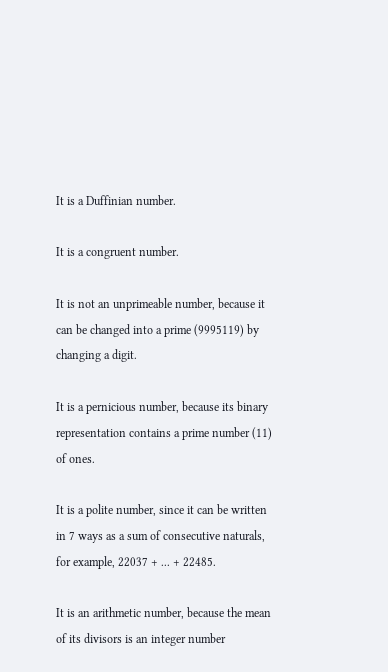It is a Duffinian number.

It is a congruent number.

It is not an unprimeable number, because it can be changed into a prime (9995119) by changing a digit.

It is a pernicious number, because its binary representation contains a prime number (11) of ones.

It is a polite number, since it can be written in 7 ways as a sum of consecutive naturals, for example, 22037 + ... + 22485.

It is an arithmetic number, because the mean of its divisors is an integer number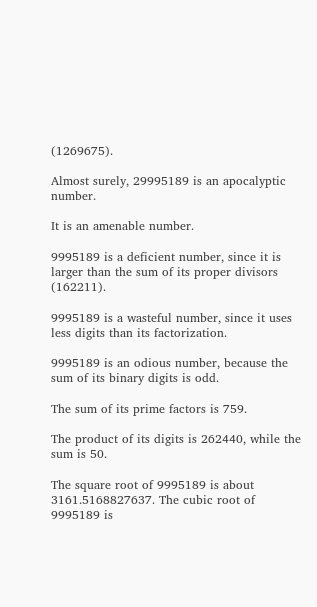(1269675).

Almost surely, 29995189 is an apocalyptic number.

It is an amenable number.

9995189 is a deficient number, since it is larger than the sum of its proper divisors (162211).

9995189 is a wasteful number, since it uses less digits than its factorization.

9995189 is an odious number, because the sum of its binary digits is odd.

The sum of its prime factors is 759.

The product of its digits is 262440, while the sum is 50.

The square root of 9995189 is about 3161.5168827637. The cubic root of 9995189 is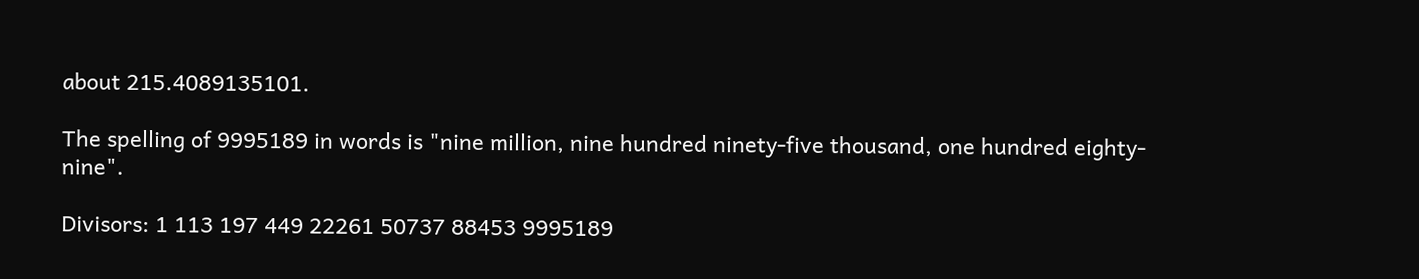about 215.4089135101.

The spelling of 9995189 in words is "nine million, nine hundred ninety-five thousand, one hundred eighty-nine".

Divisors: 1 113 197 449 22261 50737 88453 9995189